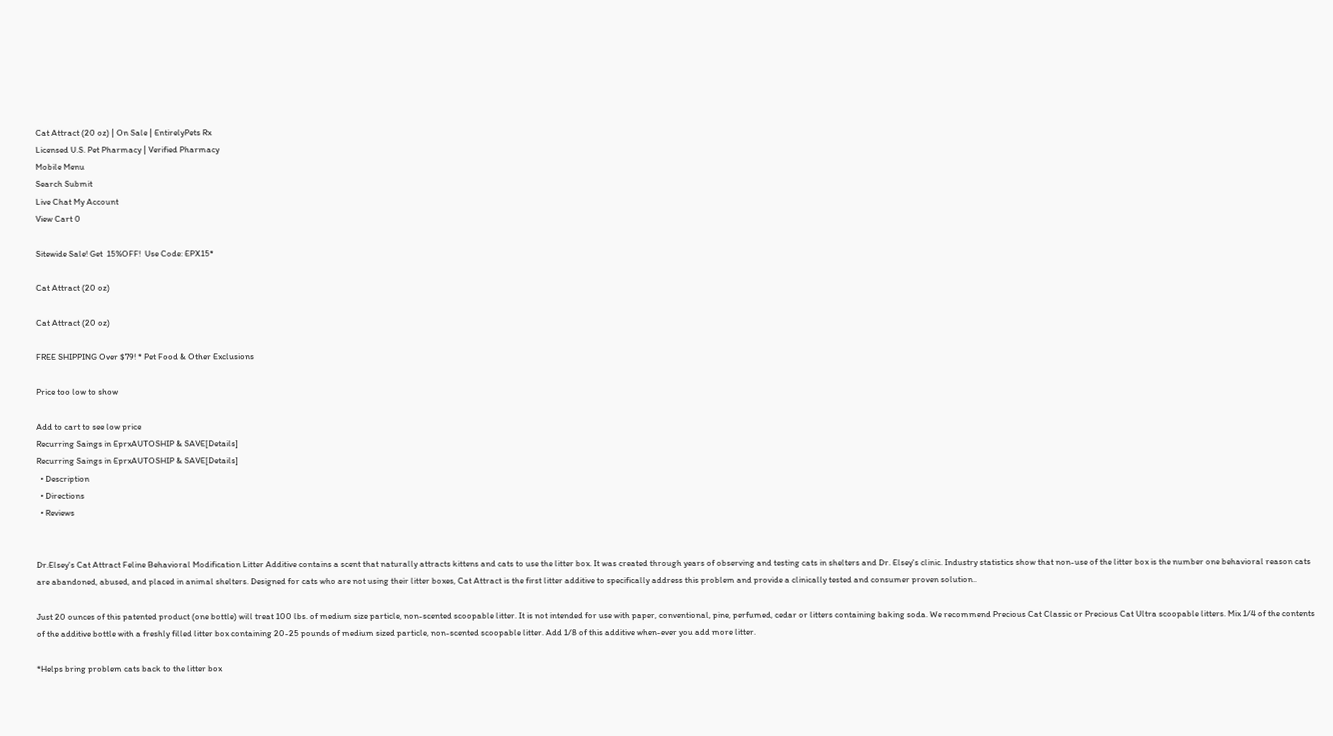Cat Attract (20 oz) | On Sale | EntirelyPets Rx
Licensed U.S. Pet Pharmacy | Verified Pharmacy
Mobile Menu
Search Submit
Live Chat My Account
View Cart 0

Sitewide Sale! Get  15%OFF!  Use Code: EPX15*

Cat Attract (20 oz)

Cat Attract (20 oz)

FREE SHIPPING Over $79! * Pet Food & Other Exclusions

Price too low to show

Add to cart to see low price
Recurring Saings in EprxAUTOSHIP & SAVE[Details]
Recurring Saings in EprxAUTOSHIP & SAVE[Details]
  • Description
  • Directions
  • Reviews


Dr.Elsey's Cat Attract Feline Behavioral Modification Litter Additive contains a scent that naturally attracts kittens and cats to use the litter box. It was created through years of observing and testing cats in shelters and Dr. Elsey's clinic. Industry statistics show that non-use of the litter box is the number one behavioral reason cats are abandoned, abused, and placed in animal shelters. Designed for cats who are not using their litter boxes, Cat Attract is the first litter additive to specifically address this problem and provide a clinically tested and consumer proven solution..

Just 20 ounces of this patented product (one bottle) will treat 100 lbs. of medium size particle, non-scented scoopable litter. It is not intended for use with paper, conventional, pine, perfumed, cedar or litters containing baking soda. We recommend Precious Cat Classic or Precious Cat Ultra scoopable litters. Mix 1/4 of the contents of the additive bottle with a freshly filled litter box containing 20-25 pounds of medium sized particle, non-scented scoopable litter. Add 1/8 of this additive when-ever you add more litter.

*Helps bring problem cats back to the litter box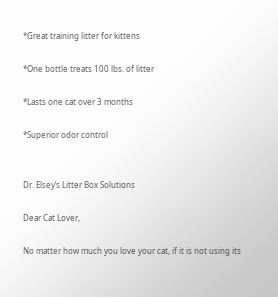*Great training litter for kittens

*One bottle treats 100 lbs. of litter

*Lasts one cat over 3 months

*Superior odor control


Dr. Elsey’s Litter Box Solutions

Dear Cat Lover,

No matter how much you love your cat, if it is not using its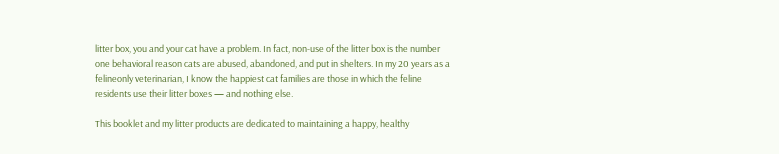litter box, you and your cat have a problem. In fact, non-use of the litter box is the number one behavioral reason cats are abused, abandoned, and put in shelters. In my 20 years as a felineonly veterinarian, I know the happiest cat families are those in which the feline residents use their litter boxes — and nothing else.

This booklet and my litter products are dedicated to maintaining a happy, healthy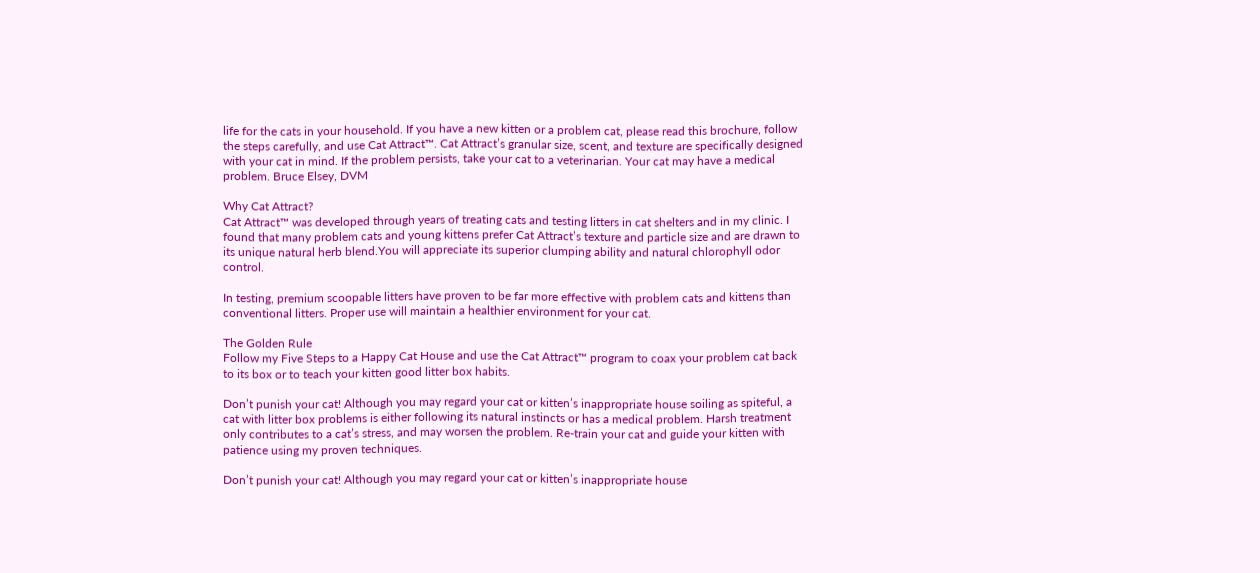life for the cats in your household. If you have a new kitten or a problem cat, please read this brochure, follow the steps carefully, and use Cat Attract™. Cat Attract’s granular size, scent, and texture are specifically designed with your cat in mind. If the problem persists, take your cat to a veterinarian. Your cat may have a medical problem. Bruce Elsey, DVM

Why Cat Attract?
Cat Attract™ was developed through years of treating cats and testing litters in cat shelters and in my clinic. I found that many problem cats and young kittens prefer Cat Attract’s texture and particle size and are drawn to its unique natural herb blend.You will appreciate its superior clumping ability and natural chlorophyll odor control.

In testing, premium scoopable litters have proven to be far more effective with problem cats and kittens than conventional litters. Proper use will maintain a healthier environment for your cat.

The Golden Rule
Follow my Five Steps to a Happy Cat House and use the Cat Attract™ program to coax your problem cat back to its box or to teach your kitten good litter box habits.

Don’t punish your cat! Although you may regard your cat or kitten’s inappropriate house soiling as spiteful, a cat with litter box problems is either following its natural instincts or has a medical problem. Harsh treatment only contributes to a cat’s stress, and may worsen the problem. Re-train your cat and guide your kitten with patience using my proven techniques.

Don’t punish your cat! Although you may regard your cat or kitten’s inappropriate house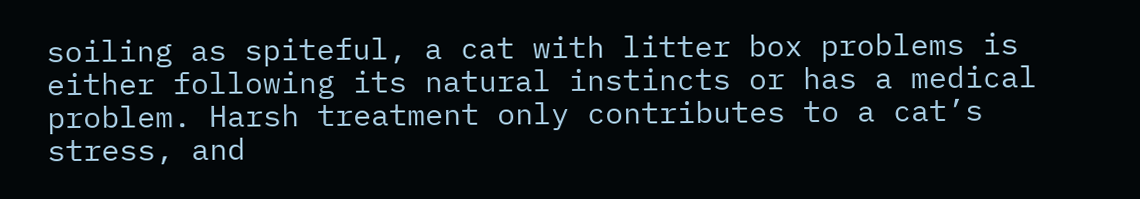soiling as spiteful, a cat with litter box problems is either following its natural instincts or has a medical problem. Harsh treatment only contributes to a cat’s stress, and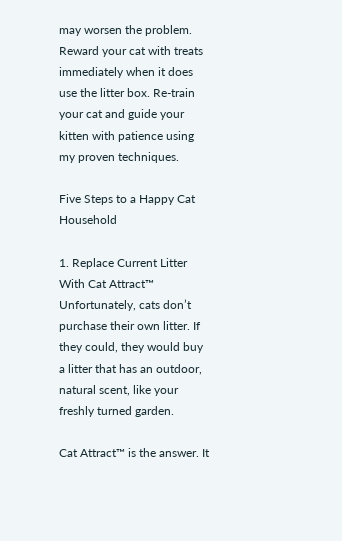may worsen the problem. Reward your cat with treats immediately when it does use the litter box. Re-train your cat and guide your kitten with patience using my proven techniques.

Five Steps to a Happy Cat Household

1. Replace Current Litter With Cat Attract™
Unfortunately, cats don’t purchase their own litter. If they could, they would buy a litter that has an outdoor, natural scent, like your freshly turned garden.

Cat Attract™ is the answer. It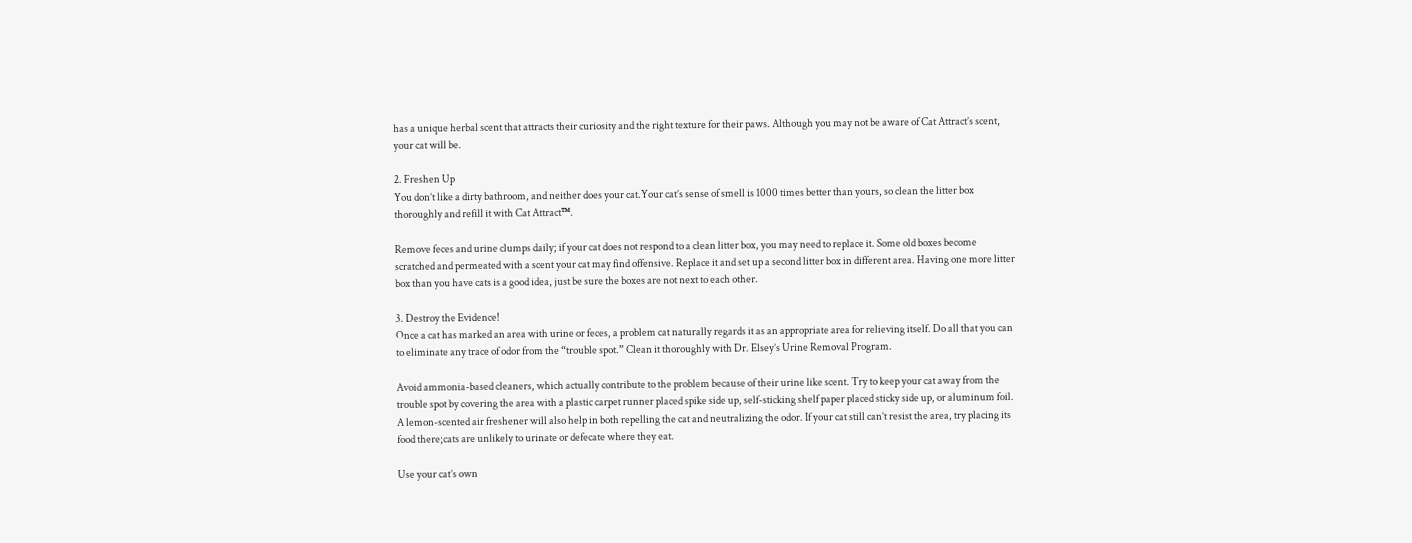has a unique herbal scent that attracts their curiosity and the right texture for their paws. Although you may not be aware of Cat Attract’s scent, your cat will be.

2. Freshen Up
You don’t like a dirty bathroom, and neither does your cat.Your cat’s sense of smell is 1000 times better than yours, so clean the litter box thoroughly and refill it with Cat Attract™.

Remove feces and urine clumps daily; if your cat does not respond to a clean litter box, you may need to replace it. Some old boxes become scratched and permeated with a scent your cat may find offensive. Replace it and set up a second litter box in different area. Having one more litter box than you have cats is a good idea, just be sure the boxes are not next to each other.

3. Destroy the Evidence!
Once a cat has marked an area with urine or feces, a problem cat naturally regards it as an appropriate area for relieving itself. Do all that you can to eliminate any trace of odor from the “trouble spot.” Clean it thoroughly with Dr. Elsey’s Urine Removal Program.

Avoid ammonia-based cleaners, which actually contribute to the problem because of their urine like scent. Try to keep your cat away from the trouble spot by covering the area with a plastic carpet runner placed spike side up, self-sticking shelf paper placed sticky side up, or aluminum foil. A lemon-scented air freshener will also help in both repelling the cat and neutralizing the odor. If your cat still can’t resist the area, try placing its food there;cats are unlikely to urinate or defecate where they eat.

Use your cat’s own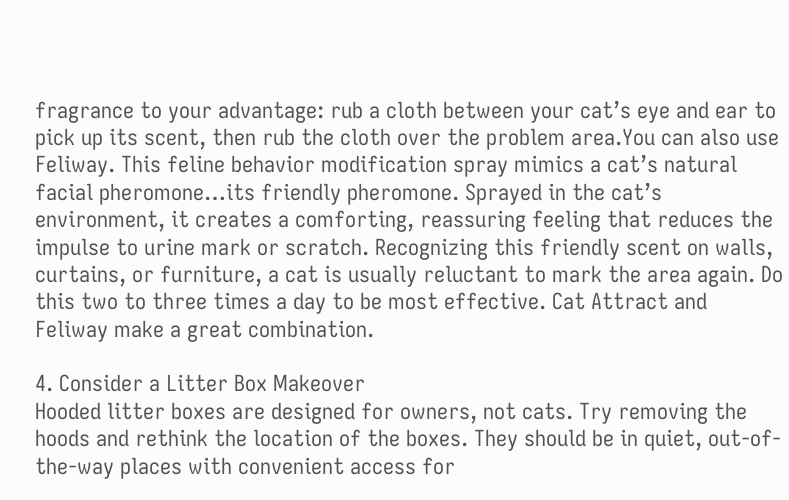fragrance to your advantage: rub a cloth between your cat’s eye and ear to pick up its scent, then rub the cloth over the problem area.You can also use Feliway. This feline behavior modification spray mimics a cat’s natural facial pheromone…its friendly pheromone. Sprayed in the cat’s environment, it creates a comforting, reassuring feeling that reduces the impulse to urine mark or scratch. Recognizing this friendly scent on walls, curtains, or furniture, a cat is usually reluctant to mark the area again. Do this two to three times a day to be most effective. Cat Attract and Feliway make a great combination.

4. Consider a Litter Box Makeover
Hooded litter boxes are designed for owners, not cats. Try removing the hoods and rethink the location of the boxes. They should be in quiet, out-of-the-way places with convenient access for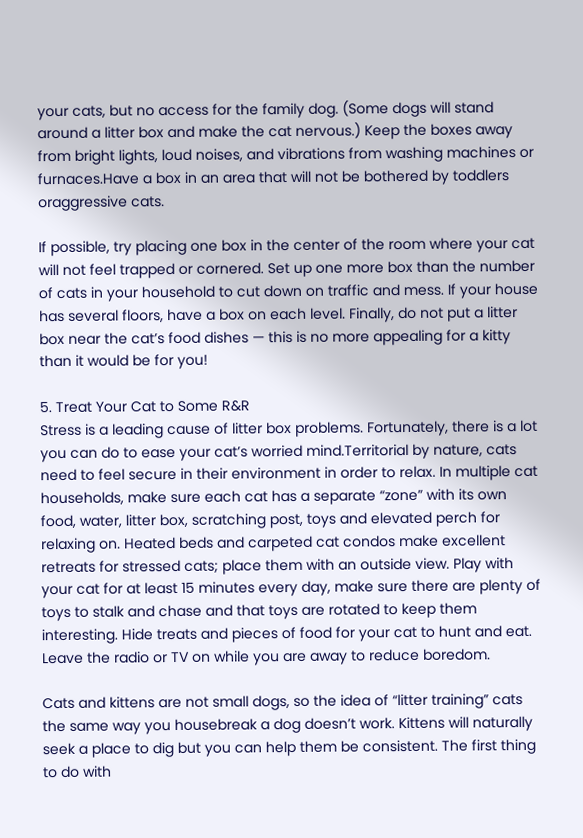your cats, but no access for the family dog. (Some dogs will stand around a litter box and make the cat nervous.) Keep the boxes away from bright lights, loud noises, and vibrations from washing machines or furnaces.Have a box in an area that will not be bothered by toddlers oraggressive cats.

If possible, try placing one box in the center of the room where your cat will not feel trapped or cornered. Set up one more box than the number of cats in your household to cut down on traffic and mess. If your house has several floors, have a box on each level. Finally, do not put a litter box near the cat’s food dishes — this is no more appealing for a kitty than it would be for you!

5. Treat Your Cat to Some R&R
Stress is a leading cause of litter box problems. Fortunately, there is a lot you can do to ease your cat’s worried mind.Territorial by nature, cats need to feel secure in their environment in order to relax. In multiple cat households, make sure each cat has a separate “zone” with its own food, water, litter box, scratching post, toys and elevated perch for relaxing on. Heated beds and carpeted cat condos make excellent retreats for stressed cats; place them with an outside view. Play with your cat for at least 15 minutes every day, make sure there are plenty of toys to stalk and chase and that toys are rotated to keep them interesting. Hide treats and pieces of food for your cat to hunt and eat. Leave the radio or TV on while you are away to reduce boredom.

Cats and kittens are not small dogs, so the idea of “litter training” cats the same way you housebreak a dog doesn’t work. Kittens will naturally seek a place to dig but you can help them be consistent. The first thing to do with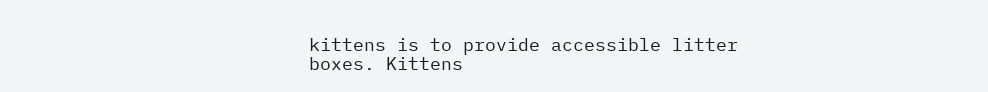kittens is to provide accessible litter boxes. Kittens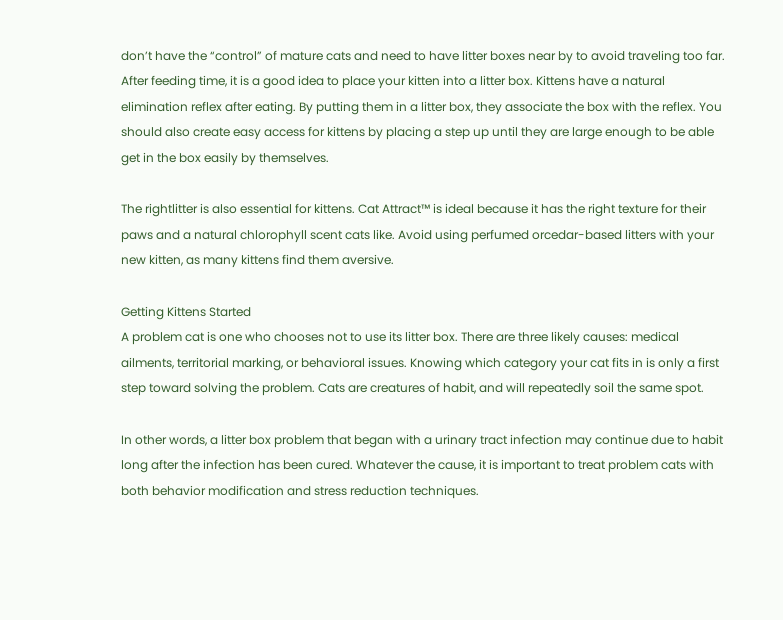don’t have the “control” of mature cats and need to have litter boxes near by to avoid traveling too far. After feeding time, it is a good idea to place your kitten into a litter box. Kittens have a natural elimination reflex after eating. By putting them in a litter box, they associate the box with the reflex. You should also create easy access for kittens by placing a step up until they are large enough to be able get in the box easily by themselves.

The rightlitter is also essential for kittens. Cat Attract™ is ideal because it has the right texture for their paws and a natural chlorophyll scent cats like. Avoid using perfumed orcedar-based litters with your new kitten, as many kittens find them aversive.

Getting Kittens Started
A problem cat is one who chooses not to use its litter box. There are three likely causes: medical ailments, territorial marking, or behavioral issues. Knowing which category your cat fits in is only a first step toward solving the problem. Cats are creatures of habit, and will repeatedly soil the same spot.

In other words, a litter box problem that began with a urinary tract infection may continue due to habit long after the infection has been cured. Whatever the cause, it is important to treat problem cats with both behavior modification and stress reduction techniques.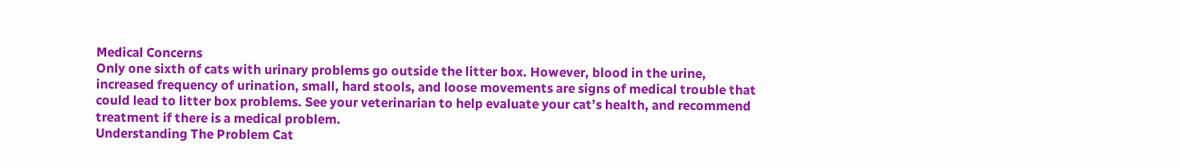Medical Concerns
Only one sixth of cats with urinary problems go outside the litter box. However, blood in the urine, increased frequency of urination, small, hard stools, and loose movements are signs of medical trouble that could lead to litter box problems. See your veterinarian to help evaluate your cat’s health, and recommend treatment if there is a medical problem.
Understanding The Problem Cat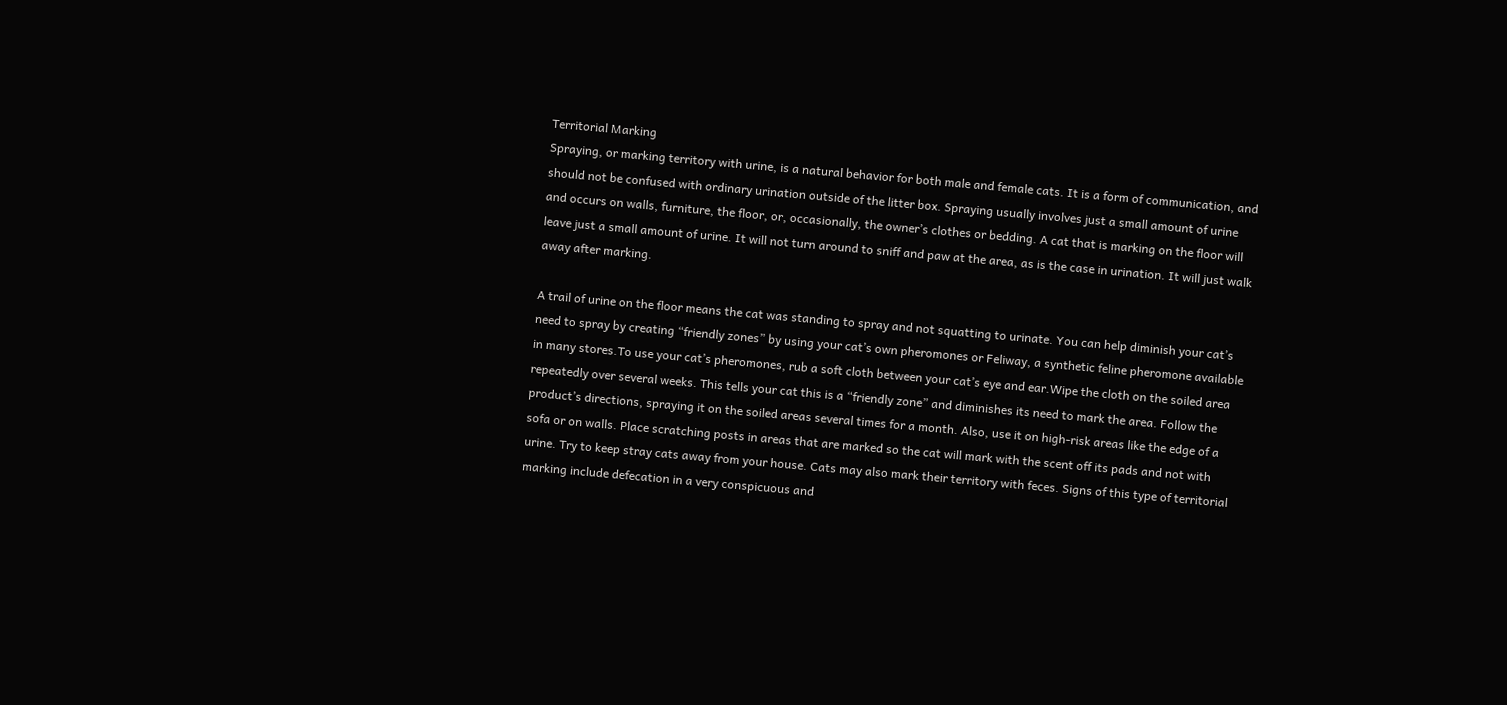Territorial Marking
Spraying, or marking territory with urine, is a natural behavior for both male and female cats. It is a form of communication, and should not be confused with ordinary urination outside of the litter box. Spraying usually involves just a small amount of urine and occurs on walls, furniture, the floor, or, occasionally, the owner’s clothes or bedding. A cat that is marking on the floor will leave just a small amount of urine. It will not turn around to sniff and paw at the area, as is the case in urination. It will just walk away after marking.

A trail of urine on the floor means the cat was standing to spray and not squatting to urinate. You can help diminish your cat’s need to spray by creating “friendly zones” by using your cat’s own pheromones or Feliway, a synthetic feline pheromone available in many stores.To use your cat’s pheromones, rub a soft cloth between your cat’s eye and ear.Wipe the cloth on the soiled area repeatedly over several weeks. This tells your cat this is a “friendly zone” and diminishes its need to mark the area. Follow the product’s directions, spraying it on the soiled areas several times for a month. Also, use it on high-risk areas like the edge of a sofa or on walls. Place scratching posts in areas that are marked so the cat will mark with the scent off its pads and not with urine. Try to keep stray cats away from your house. Cats may also mark their territory with feces. Signs of this type of territorial marking include defecation in a very conspicuous and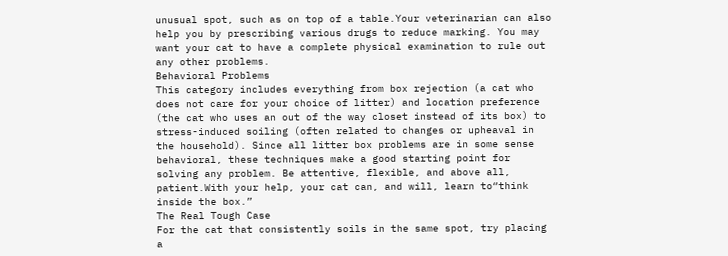unusual spot, such as on top of a table.Your veterinarian can also help you by prescribing various drugs to reduce marking. You may want your cat to have a complete physical examination to rule out any other problems.
Behavioral Problems
This category includes everything from box rejection (a cat who does not care for your choice of litter) and location preference (the cat who uses an out of the way closet instead of its box) to stress-induced soiling (often related to changes or upheaval in the household). Since all litter box problems are in some sense behavioral, these techniques make a good starting point for solving any problem. Be attentive, flexible, and above all, patient.With your help, your cat can, and will, learn to“think inside the box.”
The Real Tough Case
For the cat that consistently soils in the same spot, try placing a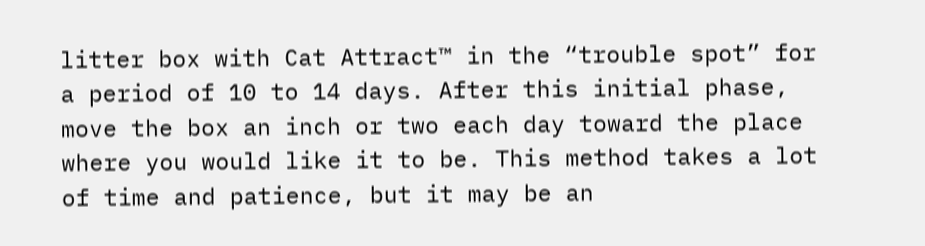litter box with Cat Attract™ in the “trouble spot” for a period of 10 to 14 days. After this initial phase, move the box an inch or two each day toward the place where you would like it to be. This method takes a lot of time and patience, but it may be an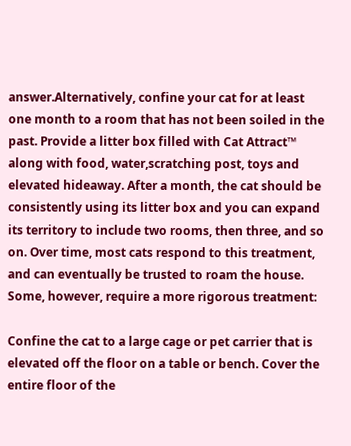answer.Alternatively, confine your cat for at least one month to a room that has not been soiled in the past. Provide a litter box filled with Cat Attract™ along with food, water,scratching post, toys and elevated hideaway. After a month, the cat should be consistently using its litter box and you can expand its territory to include two rooms, then three, and so on. Over time, most cats respond to this treatment, and can eventually be trusted to roam the house. Some, however, require a more rigorous treatment:

Confine the cat to a large cage or pet carrier that is elevated off the floor on a table or bench. Cover the entire floor of the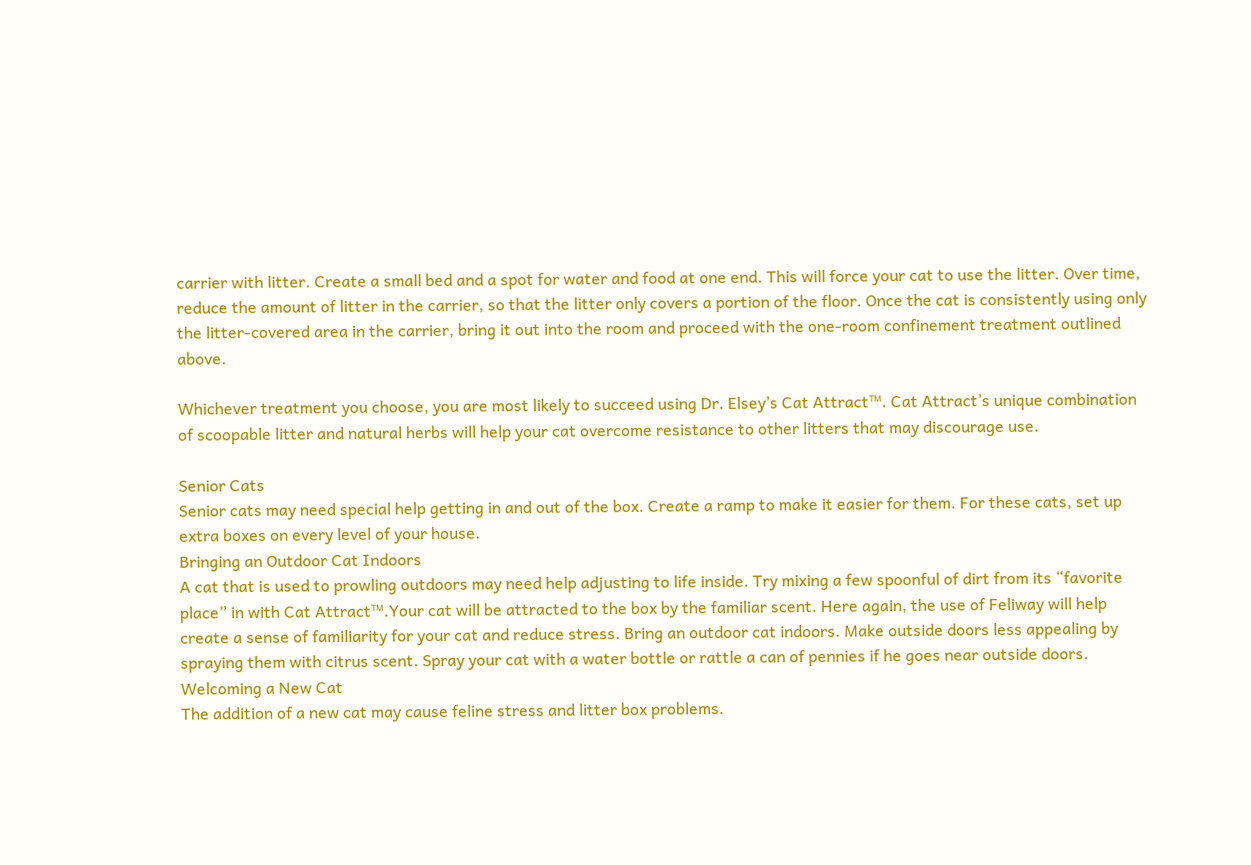carrier with litter. Create a small bed and a spot for water and food at one end. This will force your cat to use the litter. Over time, reduce the amount of litter in the carrier, so that the litter only covers a portion of the floor. Once the cat is consistently using only the litter-covered area in the carrier, bring it out into the room and proceed with the one-room confinement treatment outlined above.

Whichever treatment you choose, you are most likely to succeed using Dr. Elsey’s Cat Attract™. Cat Attract’s unique combination of scoopable litter and natural herbs will help your cat overcome resistance to other litters that may discourage use.

Senior Cats
Senior cats may need special help getting in and out of the box. Create a ramp to make it easier for them. For these cats, set up extra boxes on every level of your house.
Bringing an Outdoor Cat Indoors
A cat that is used to prowling outdoors may need help adjusting to life inside. Try mixing a few spoonful of dirt from its “favorite place” in with Cat Attract™.Your cat will be attracted to the box by the familiar scent. Here again, the use of Feliway will help create a sense of familiarity for your cat and reduce stress. Bring an outdoor cat indoors. Make outside doors less appealing by spraying them with citrus scent. Spray your cat with a water bottle or rattle a can of pennies if he goes near outside doors.
Welcoming a New Cat
The addition of a new cat may cause feline stress and litter box problems.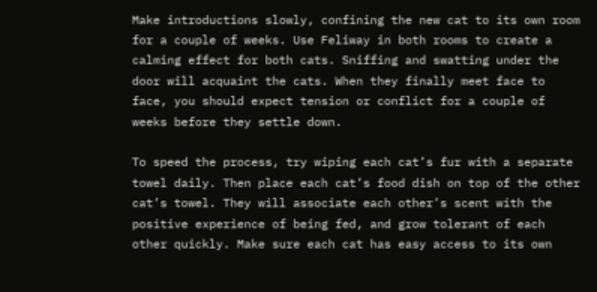Make introductions slowly, confining the new cat to its own room for a couple of weeks. Use Feliway in both rooms to create a calming effect for both cats. Sniffing and swatting under the door will acquaint the cats. When they finally meet face to face, you should expect tension or conflict for a couple of weeks before they settle down.

To speed the process, try wiping each cat’s fur with a separate towel daily. Then place each cat’s food dish on top of the other cat’s towel. They will associate each other’s scent with the positive experience of being fed, and grow tolerant of each other quickly. Make sure each cat has easy access to its own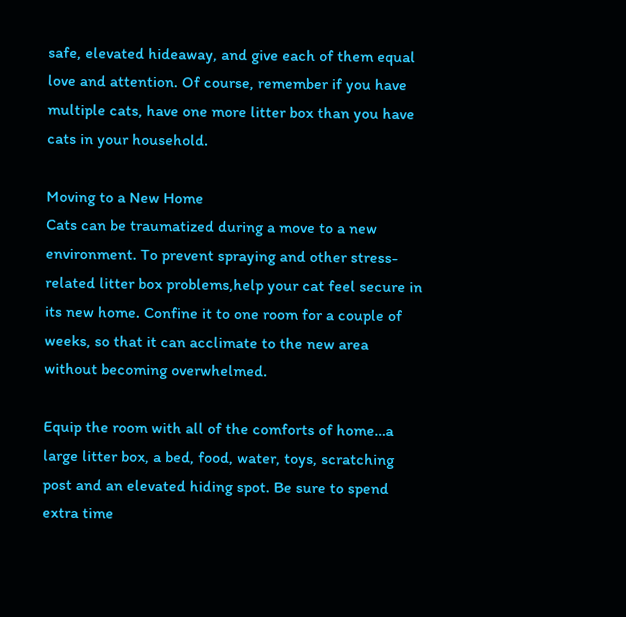safe, elevated hideaway, and give each of them equal love and attention. Of course, remember if you have multiple cats, have one more litter box than you have cats in your household.

Moving to a New Home
Cats can be traumatized during a move to a new environment. To prevent spraying and other stress-related litter box problems,help your cat feel secure in its new home. Confine it to one room for a couple of weeks, so that it can acclimate to the new area without becoming overwhelmed.

Equip the room with all of the comforts of home…a large litter box, a bed, food, water, toys, scratching post and an elevated hiding spot. Be sure to spend extra time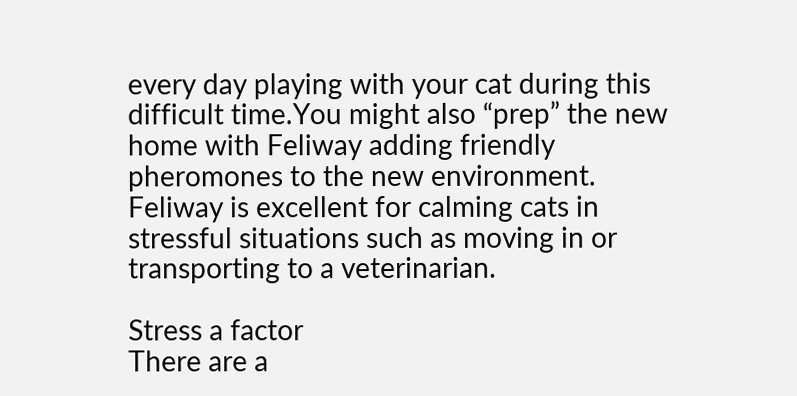every day playing with your cat during this difficult time.You might also “prep” the new home with Feliway adding friendly pheromones to the new environment. Feliway is excellent for calming cats in stressful situations such as moving in or transporting to a veterinarian.

Stress a factor
There are a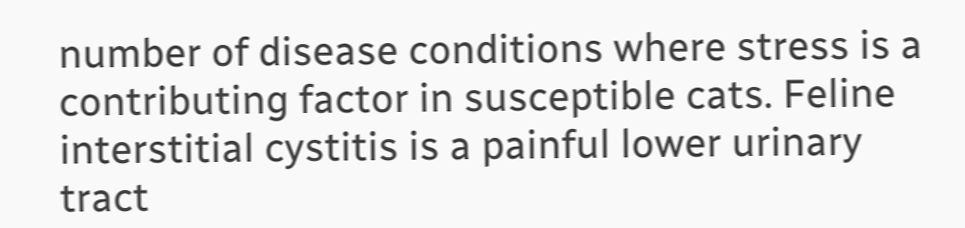number of disease conditions where stress is a contributing factor in susceptible cats. Feline interstitial cystitis is a painful lower urinary tract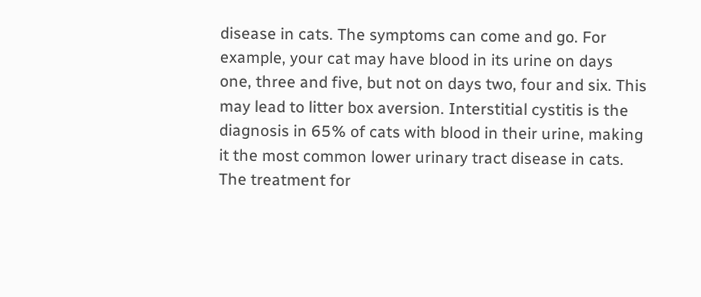disease in cats. The symptoms can come and go. For example, your cat may have blood in its urine on days one, three and five, but not on days two, four and six. This may lead to litter box aversion. Interstitial cystitis is the diagnosis in 65% of cats with blood in their urine, making it the most common lower urinary tract disease in cats. The treatment for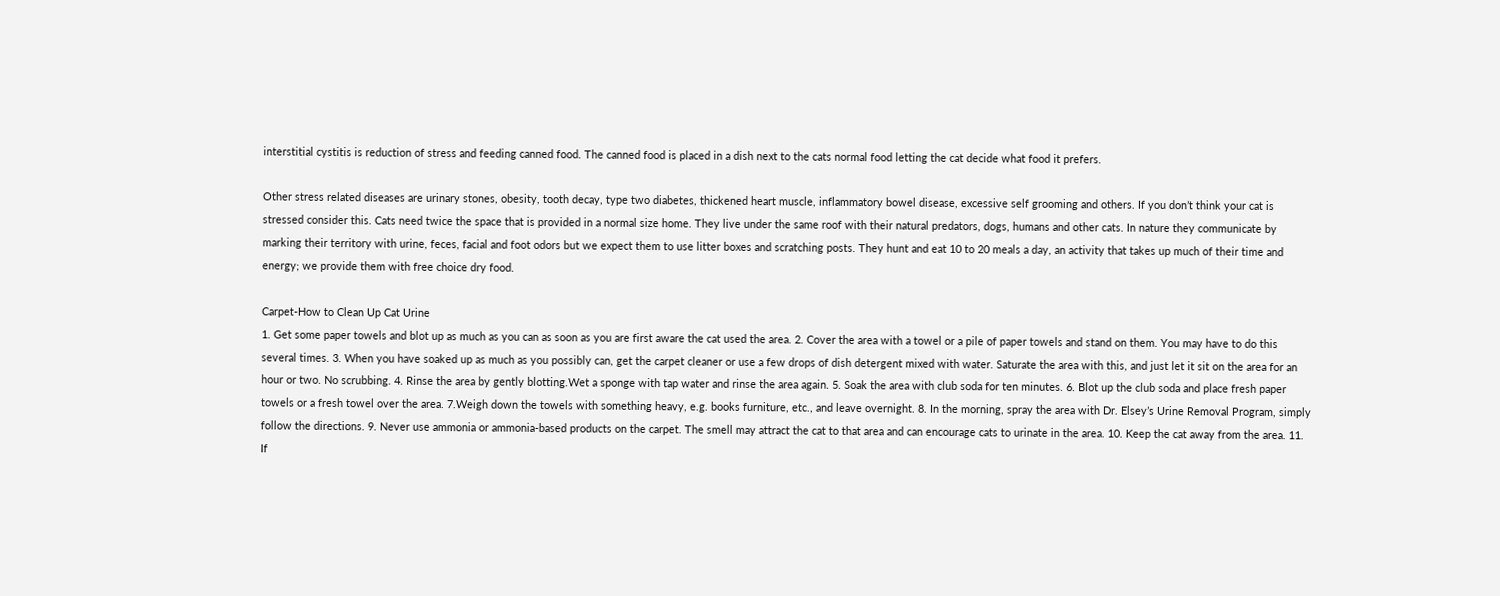interstitial cystitis is reduction of stress and feeding canned food. The canned food is placed in a dish next to the cats normal food letting the cat decide what food it prefers.

Other stress related diseases are urinary stones, obesity, tooth decay, type two diabetes, thickened heart muscle, inflammatory bowel disease, excessive self grooming and others. If you don’t think your cat is stressed consider this. Cats need twice the space that is provided in a normal size home. They live under the same roof with their natural predators, dogs, humans and other cats. In nature they communicate by marking their territory with urine, feces, facial and foot odors but we expect them to use litter boxes and scratching posts. They hunt and eat 10 to 20 meals a day, an activity that takes up much of their time and energy; we provide them with free choice dry food.

Carpet-How to Clean Up Cat Urine
1. Get some paper towels and blot up as much as you can as soon as you are first aware the cat used the area. 2. Cover the area with a towel or a pile of paper towels and stand on them. You may have to do this several times. 3. When you have soaked up as much as you possibly can, get the carpet cleaner or use a few drops of dish detergent mixed with water. Saturate the area with this, and just let it sit on the area for an hour or two. No scrubbing. 4. Rinse the area by gently blotting.Wet a sponge with tap water and rinse the area again. 5. Soak the area with club soda for ten minutes. 6. Blot up the club soda and place fresh paper towels or a fresh towel over the area. 7.Weigh down the towels with something heavy, e.g. books furniture, etc., and leave overnight. 8. In the morning, spray the area with Dr. Elsey’s Urine Removal Program, simply follow the directions. 9. Never use ammonia or ammonia-based products on the carpet. The smell may attract the cat to that area and can encourage cats to urinate in the area. 10. Keep the cat away from the area. 11. If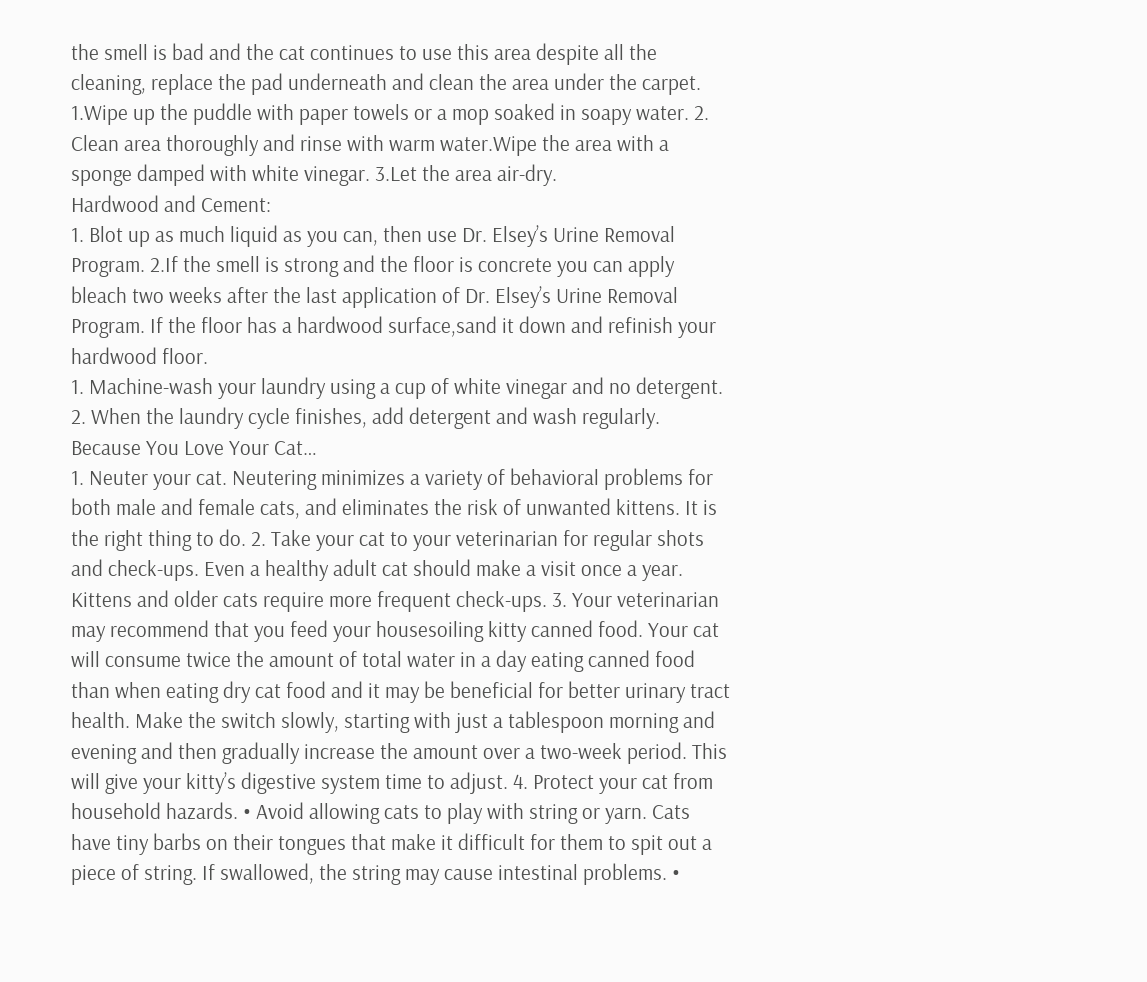the smell is bad and the cat continues to use this area despite all the cleaning, replace the pad underneath and clean the area under the carpet.
1.Wipe up the puddle with paper towels or a mop soaked in soapy water. 2. Clean area thoroughly and rinse with warm water.Wipe the area with a sponge damped with white vinegar. 3.Let the area air-dry.
Hardwood and Cement:
1. Blot up as much liquid as you can, then use Dr. Elsey’s Urine Removal Program. 2.If the smell is strong and the floor is concrete you can apply bleach two weeks after the last application of Dr. Elsey’s Urine Removal Program. If the floor has a hardwood surface,sand it down and refinish your hardwood floor.
1. Machine-wash your laundry using a cup of white vinegar and no detergent. 2. When the laundry cycle finishes, add detergent and wash regularly.
Because You Love Your Cat…
1. Neuter your cat. Neutering minimizes a variety of behavioral problems for both male and female cats, and eliminates the risk of unwanted kittens. It is the right thing to do. 2. Take your cat to your veterinarian for regular shots and check-ups. Even a healthy adult cat should make a visit once a year. Kittens and older cats require more frequent check-ups. 3. Your veterinarian may recommend that you feed your housesoiling kitty canned food. Your cat will consume twice the amount of total water in a day eating canned food than when eating dry cat food and it may be beneficial for better urinary tract health. Make the switch slowly, starting with just a tablespoon morning and evening and then gradually increase the amount over a two-week period. This will give your kitty’s digestive system time to adjust. 4. Protect your cat from household hazards. • Avoid allowing cats to play with string or yarn. Cats have tiny barbs on their tongues that make it difficult for them to spit out a piece of string. If swallowed, the string may cause intestinal problems. •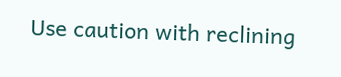Use caution with reclining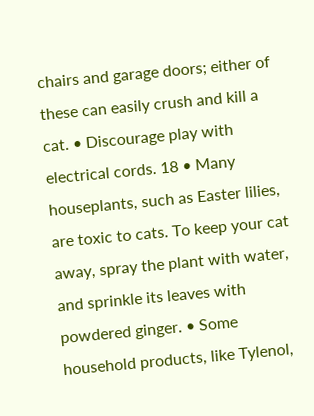chairs and garage doors; either of these can easily crush and kill a cat. • Discourage play with electrical cords. 18 • Many houseplants, such as Easter lilies, are toxic to cats. To keep your cat away, spray the plant with water, and sprinkle its leaves with powdered ginger. • Some household products, like Tylenol,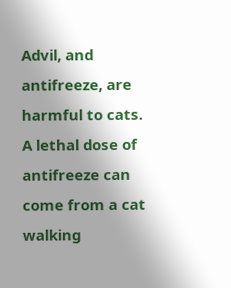Advil, and antifreeze, are harmful to cats. A lethal dose of antifreeze can come from a cat walking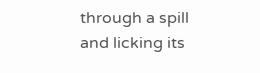through a spill and licking its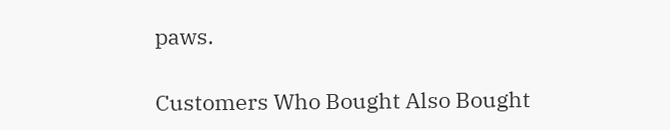paws.

Customers Who Bought Also Bought